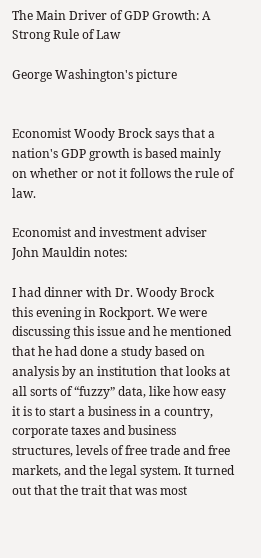The Main Driver of GDP Growth: A Strong Rule of Law

George Washington's picture


Economist Woody Brock says that a nation's GDP growth is based mainly on whether or not it follows the rule of law.

Economist and investment adviser John Mauldin notes:

I had dinner with Dr. Woody Brock this evening in Rockport. We were discussing this issue and he mentioned that he had done a study based on analysis by an institution that looks at all sorts of “fuzzy” data, like how easy it is to start a business in a country, corporate taxes and business structures, levels of free trade and free markets, and the legal system. It turned out that the trait that was most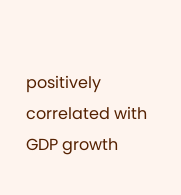positively correlated with GDP growth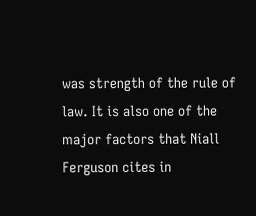was strength of the rule of law. It is also one of the major factors that Niall Ferguson cites in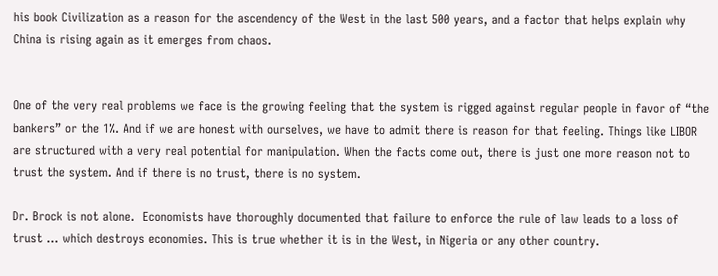his book Civilization as a reason for the ascendency of the West in the last 500 years, and a factor that helps explain why China is rising again as it emerges from chaos.


One of the very real problems we face is the growing feeling that the system is rigged against regular people in favor of “the bankers” or the 1%. And if we are honest with ourselves, we have to admit there is reason for that feeling. Things like LIBOR are structured with a very real potential for manipulation. When the facts come out, there is just one more reason not to trust the system. And if there is no trust, there is no system.

Dr. Brock is not alone.  Economists have thoroughly documented that failure to enforce the rule of law leads to a loss of trust ... which destroys economies. This is true whether it is in the West, in Nigeria or any other country.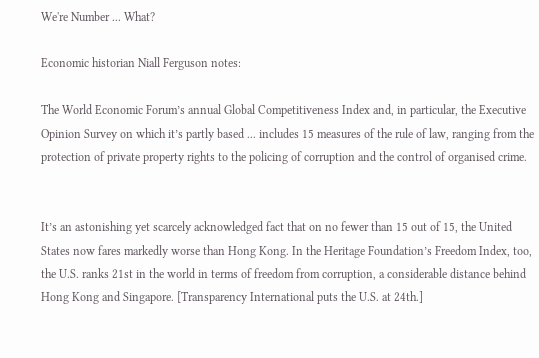We're Number ... What?

Economic historian Niall Ferguson notes:

The World Economic Forum’s annual Global Competitiveness Index and, in particular, the Executive Opinion Survey on which it’s partly based ... includes 15 measures of the rule of law, ranging from the protection of private property rights to the policing of corruption and the control of organised crime.


It’s an astonishing yet scarcely acknowledged fact that on no fewer than 15 out of 15, the United States now fares markedly worse than Hong Kong. In the Heritage Foundation’s Freedom Index, too, the U.S. ranks 21st in the world in terms of freedom from corruption, a considerable distance behind Hong Kong and Singapore. [Transparency International puts the U.S. at 24th.]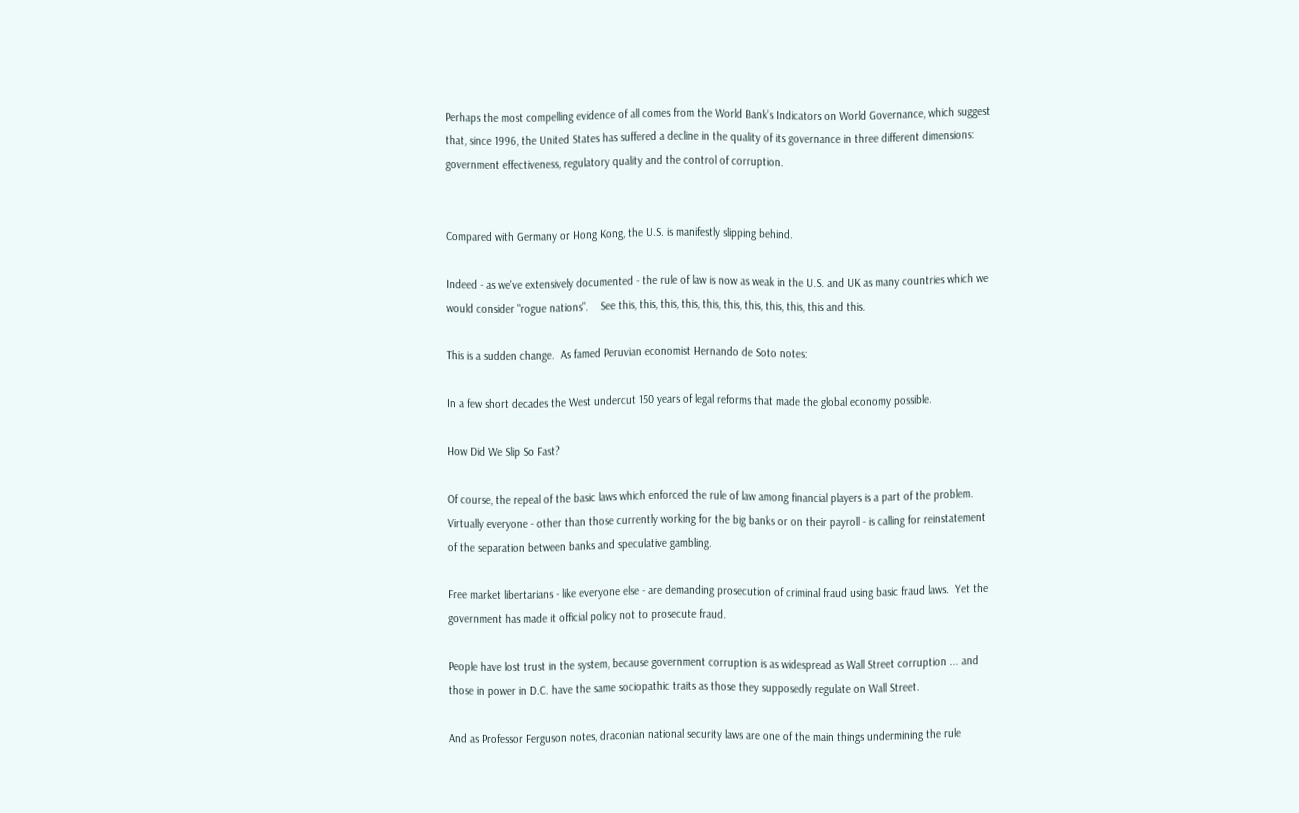Perhaps the most compelling evidence of all comes from the World Bank’s Indicators on World Governance, which suggest that, since 1996, the United States has suffered a decline in the quality of its governance in three different dimensions: government effectiveness, regulatory quality and the control of corruption.


Compared with Germany or Hong Kong, the U.S. is manifestly slipping behind.

Indeed - as we've extensively documented - the rule of law is now as weak in the U.S. and UK as many countries which we would consider "rogue nations".    See this, this, this, this, this, this, this, this, this, this and this.

This is a sudden change.  As famed Peruvian economist Hernando de Soto notes:

In a few short decades the West undercut 150 years of legal reforms that made the global economy possible.

How Did We Slip So Fast?

Of course, the repeal of the basic laws which enforced the rule of law among financial players is a part of the problem. Virtually everyone - other than those currently working for the big banks or on their payroll - is calling for reinstatement of the separation between banks and speculative gambling.

Free market libertarians - like everyone else - are demanding prosecution of criminal fraud using basic fraud laws.  Yet the government has made it official policy not to prosecute fraud.

People have lost trust in the system, because government corruption is as widespread as Wall Street corruption ... and those in power in D.C. have the same sociopathic traits as those they supposedly regulate on Wall Street.

And as Professor Ferguson notes, draconian national security laws are one of the main things undermining the rule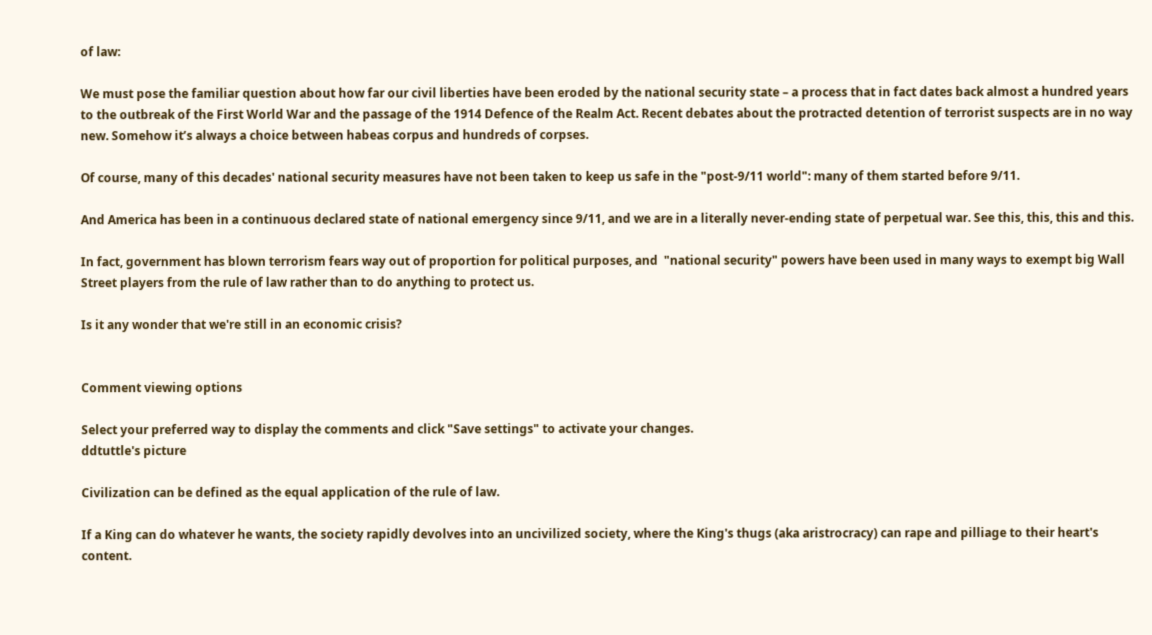of law:

We must pose the familiar question about how far our civil liberties have been eroded by the national security state – a process that in fact dates back almost a hundred years to the outbreak of the First World War and the passage of the 1914 Defence of the Realm Act. Recent debates about the protracted detention of terrorist suspects are in no way new. Somehow it’s always a choice between habeas corpus and hundreds of corpses.

Of course, many of this decades' national security measures have not been taken to keep us safe in the "post-9/11 world": many of them started before 9/11.

And America has been in a continuous declared state of national emergency since 9/11, and we are in a literally never-ending state of perpetual war. See this, this, this and this.

In fact, government has blown terrorism fears way out of proportion for political purposes, and  "national security" powers have been used in many ways to exempt big Wall Street players from the rule of law rather than to do anything to protect us.

Is it any wonder that we're still in an economic crisis?


Comment viewing options

Select your preferred way to display the comments and click "Save settings" to activate your changes.
ddtuttle's picture

Civilization can be defined as the equal application of the rule of law.

If a King can do whatever he wants, the society rapidly devolves into an uncivilized society, where the King's thugs (aka aristrocracy) can rape and pilliage to their heart's content.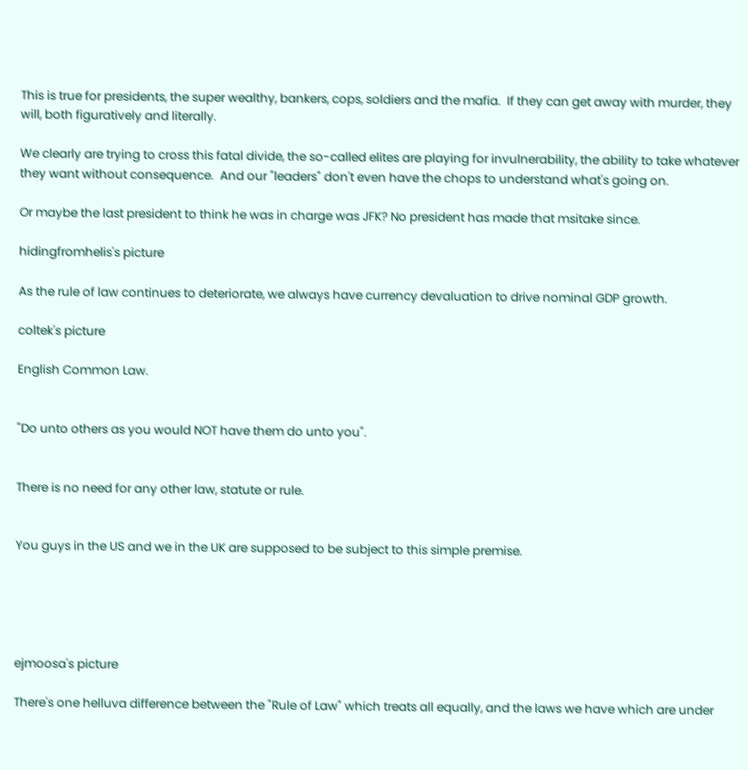This is true for presidents, the super wealthy, bankers, cops, soldiers and the mafia.  If they can get away with murder, they will, both figuratively and literally.

We clearly are trying to cross this fatal divide, the so-called elites are playing for invulnerability, the ability to take whatever they want without consequence.  And our "leaders" don't even have the chops to understand what's going on.

Or maybe the last president to think he was in charge was JFK? No president has made that msitake since.

hidingfromhelis's picture

As the rule of law continues to deteriorate, we always have currency devaluation to drive nominal GDP growth.

coltek's picture

English Common Law.


"Do unto others as you would NOT have them do unto you".


There is no need for any other law, statute or rule.


You guys in the US and we in the UK are supposed to be subject to this simple premise.





ejmoosa's picture

There's one helluva difference between the "Rule of Law" which treats all equally, and the laws we have which are under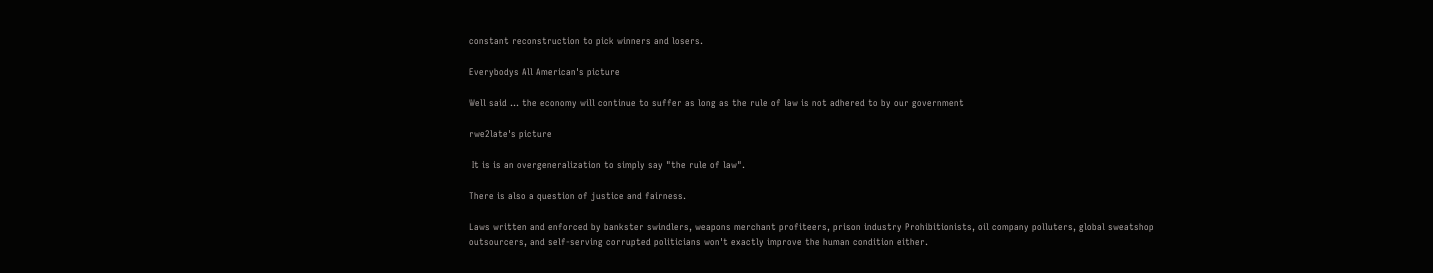constant reconstruction to pick winners and losers.

Everybodys All American's picture

Well said ... the economy will continue to suffer as long as the rule of law is not adhered to by our government

rwe2late's picture

 It is is an overgeneralization to simply say "the rule of law".

There is also a question of justice and fairness.

Laws written and enforced by bankster swindlers, weapons merchant profiteers, prison industry Prohibitionists, oil company polluters, global sweatshop outsourcers, and self-serving corrupted politicians won't exactly improve the human condition either.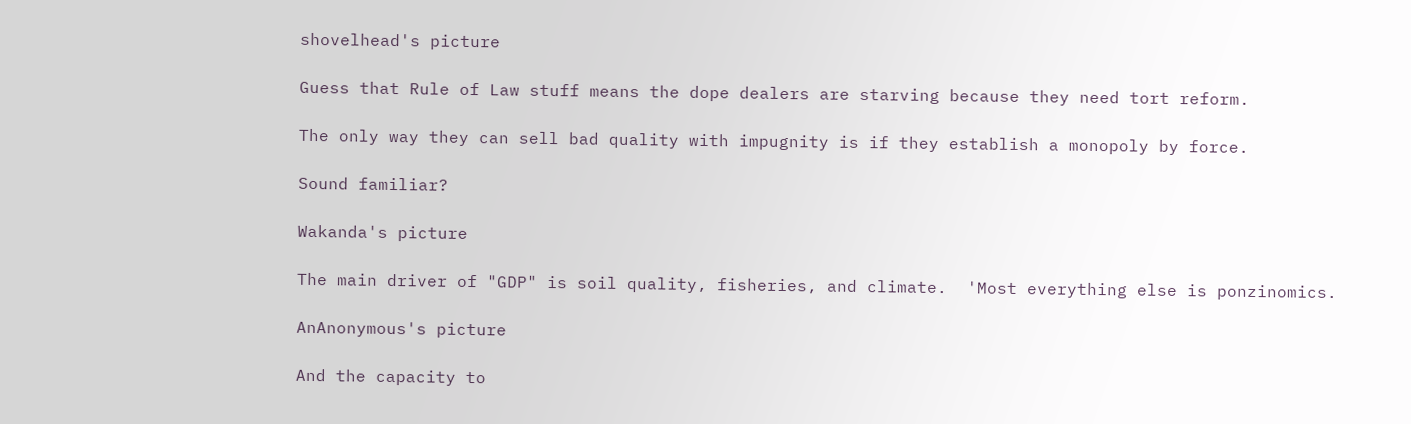shovelhead's picture

Guess that Rule of Law stuff means the dope dealers are starving because they need tort reform.

The only way they can sell bad quality with impugnity is if they establish a monopoly by force.

Sound familiar?

Wakanda's picture

The main driver of "GDP" is soil quality, fisheries, and climate.  'Most everything else is ponzinomics.

AnAnonymous's picture

And the capacity to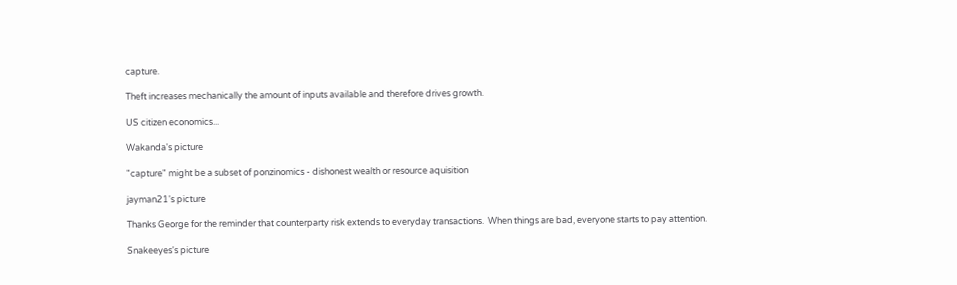capture.

Theft increases mechanically the amount of inputs available and therefore drives growth.

US citizen economics...

Wakanda's picture

"capture" might be a subset of ponzinomics - dishonest wealth or resource aquisition

jayman21's picture

Thanks George for the reminder that counterparty risk extends to everyday transactions.  When things are bad, everyone starts to pay attention.

Snakeeyes's picture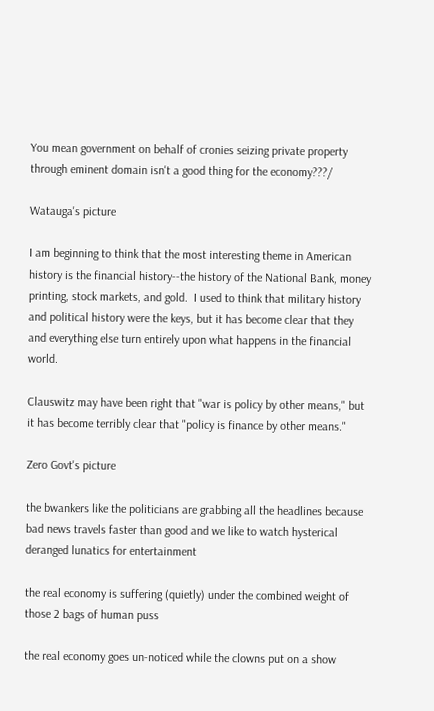You mean government on behalf of cronies seizing private property through eminent domain isn't a good thing for the economy???/

Watauga's picture

I am beginning to think that the most interesting theme in American history is the financial history--the history of the National Bank, money printing, stock markets, and gold.  I used to think that military history and political history were the keys, but it has become clear that they and everything else turn entirely upon what happens in the financial world.

Clauswitz may have been right that "war is policy by other means," but it has become terribly clear that "policy is finance by other means."

Zero Govt's picture

the bwankers like the politicians are grabbing all the headlines because bad news travels faster than good and we like to watch hysterical deranged lunatics for entertainment

the real economy is suffering (quietly) under the combined weight of those 2 bags of human puss

the real economy goes un-noticed while the clowns put on a show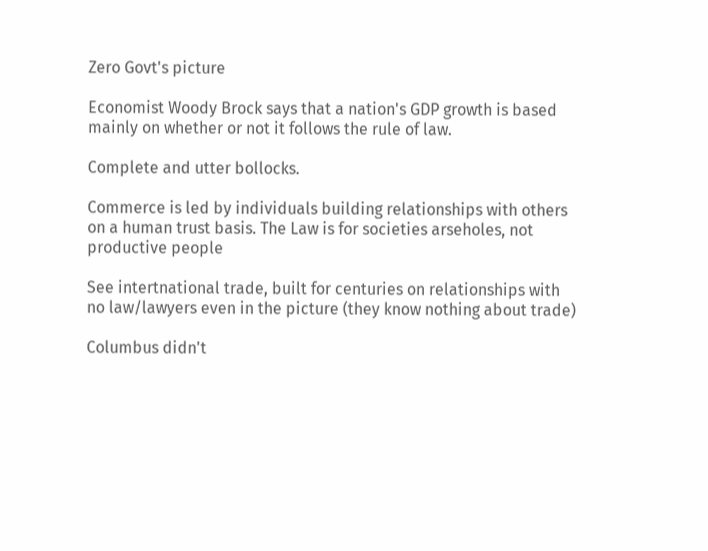Zero Govt's picture

Economist Woody Brock says that a nation's GDP growth is based mainly on whether or not it follows the rule of law.

Complete and utter bollocks.

Commerce is led by individuals building relationships with others on a human trust basis. The Law is for societies arseholes, not productive people

See intertnational trade, built for centuries on relationships with no law/lawyers even in the picture (they know nothing about trade)

Columbus didn't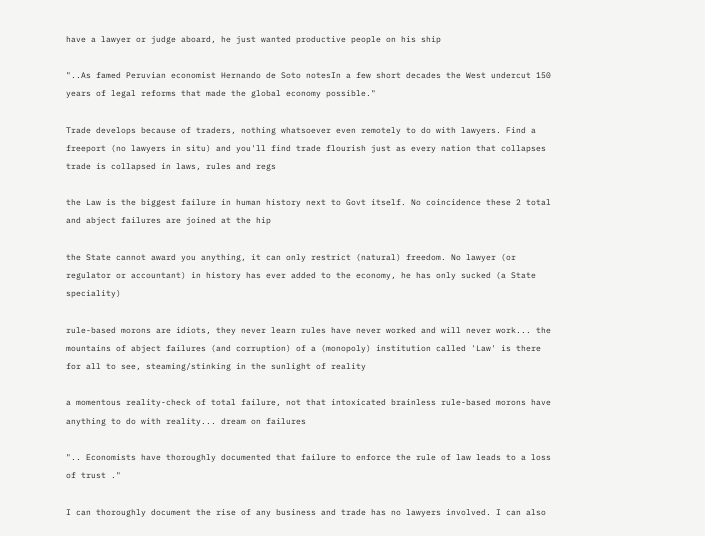have a lawyer or judge aboard, he just wanted productive people on his ship

"..As famed Peruvian economist Hernando de Soto notesIn a few short decades the West undercut 150 years of legal reforms that made the global economy possible."

Trade develops because of traders, nothing whatsoever even remotely to do with lawyers. Find a freeport (no lawyers in situ) and you'll find trade flourish just as every nation that collapses trade is collapsed in laws, rules and regs

the Law is the biggest failure in human history next to Govt itself. No coincidence these 2 total and abject failures are joined at the hip

the State cannot award you anything, it can only restrict (natural) freedom. No lawyer (or regulator or accountant) in history has ever added to the economy, he has only sucked (a State speciality)

rule-based morons are idiots, they never learn rules have never worked and will never work... the mountains of abject failures (and corruption) of a (monopoly) institution called 'Law' is there for all to see, steaming/stinking in the sunlight of reality

a momentous reality-check of total failure, not that intoxicated brainless rule-based morons have anything to do with reality... dream on failures

".. Economists have thoroughly documented that failure to enforce the rule of law leads to a loss of trust ."

I can thoroughly document the rise of any business and trade has no lawyers involved. I can also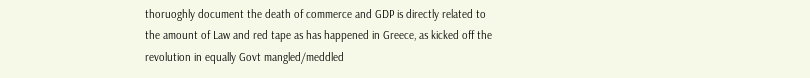thoruoghly document the death of commerce and GDP is directly related to the amount of Law and red tape as has happened in Greece, as kicked off the revolution in equally Govt mangled/meddled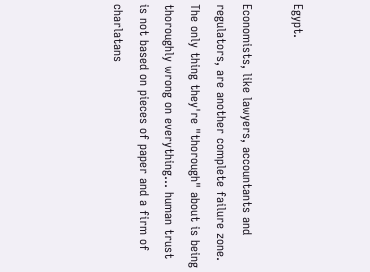Egypt.

Economists, like lawyers, accountants and regulators, are another complete failure zone. The only thing they're "thorough" about is being thoroughly wrong on everything... human trust is not based on pieces of paper and a firm of charlatans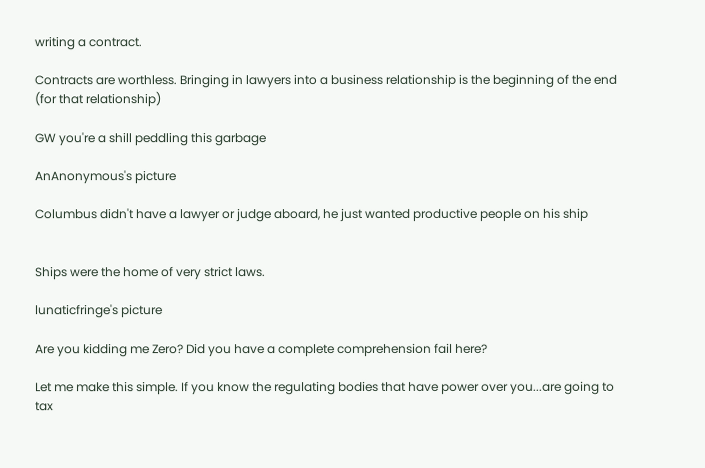writing a contract.

Contracts are worthless. Bringing in lawyers into a business relationship is the beginning of the end (for that relationship)

GW you're a shill peddling this garbage

AnAnonymous's picture

Columbus didn't have a lawyer or judge aboard, he just wanted productive people on his ship


Ships were the home of very strict laws.

lunaticfringe's picture

Are you kidding me Zero? Did you have a complete comprehension fail here?

Let me make this simple. If you know the regulating bodies that have power over you...are going to tax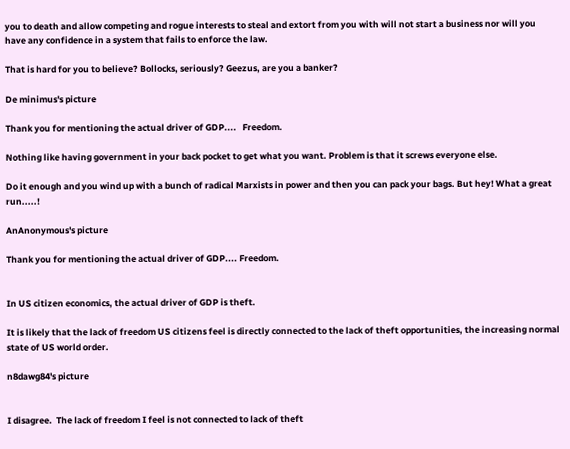you to death and allow competing and rogue interests to steal and extort from you with will not start a business nor will you have any confidence in a system that fails to enforce the law.

That is hard for you to believe? Bollocks, seriously? Geezus, are you a banker?

De minimus's picture

Thank you for mentioning the actual driver of GDP....   Freedom.

Nothing like having government in your back pocket to get what you want. Problem is that it screws everyone else.

Do it enough and you wind up with a bunch of radical Marxists in power and then you can pack your bags. But hey! What a great run.....!

AnAnonymous's picture

Thank you for mentioning the actual driver of GDP.... Freedom.


In US citizen economics, the actual driver of GDP is theft.

It is likely that the lack of freedom US citizens feel is directly connected to the lack of theft opportunities, the increasing normal state of US world order.

n8dawg84's picture


I disagree.  The lack of freedom I feel is not connected to lack of theft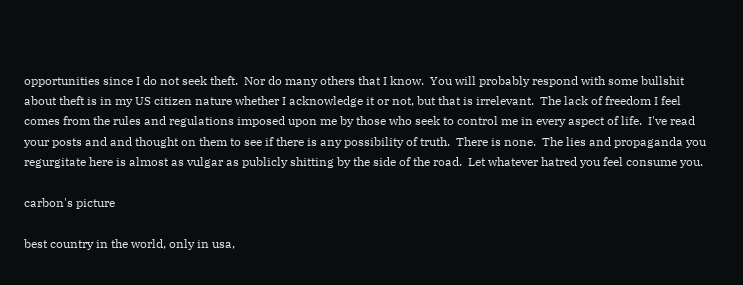opportunities since I do not seek theft.  Nor do many others that I know.  You will probably respond with some bullshit about theft is in my US citizen nature whether I acknowledge it or not, but that is irrelevant.  The lack of freedom I feel comes from the rules and regulations imposed upon me by those who seek to control me in every aspect of life.  I've read your posts and and thought on them to see if there is any possibility of truth.  There is none.  The lies and propaganda you regurgitate here is almost as vulgar as publicly shitting by the side of the road.  Let whatever hatred you feel consume you.

carbon's picture

best country in the world, only in usa,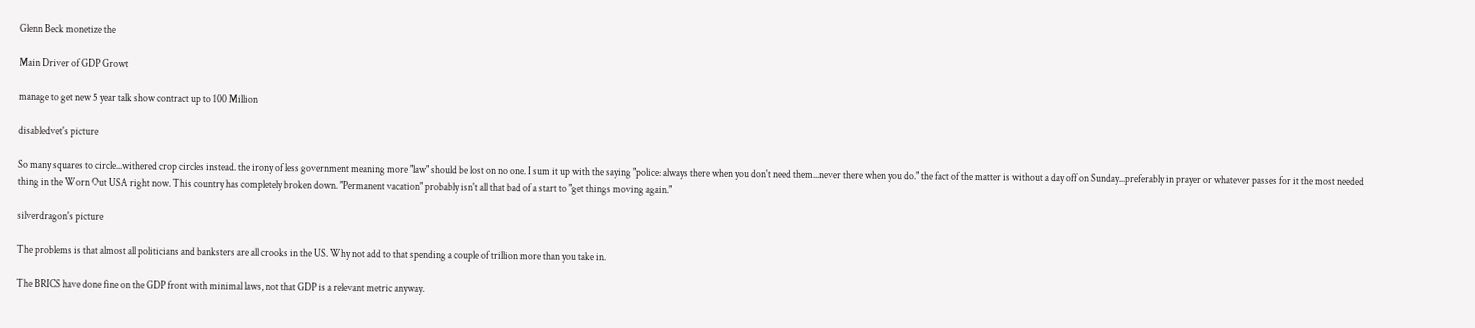Glenn Beck monetize the

Main Driver of GDP Growt

manage to get new 5 year talk show contract up to 100 Million

disabledvet's picture

So many squares to circle...withered crop circles instead. the irony of less government meaning more "law" should be lost on no one. I sum it up with the saying "police: always there when you don't need them...never there when you do." the fact of the matter is without a day off on Sunday...preferably in prayer or whatever passes for it the most needed thing in the Worn Out USA right now. This country has completely broken down. "Permanent vacation" probably isn't all that bad of a start to "get things moving again."

silverdragon's picture

The problems is that almost all politicians and banksters are all crooks in the US. Why not add to that spending a couple of trillion more than you take in.

The BRICS have done fine on the GDP front with minimal laws, not that GDP is a relevant metric anyway.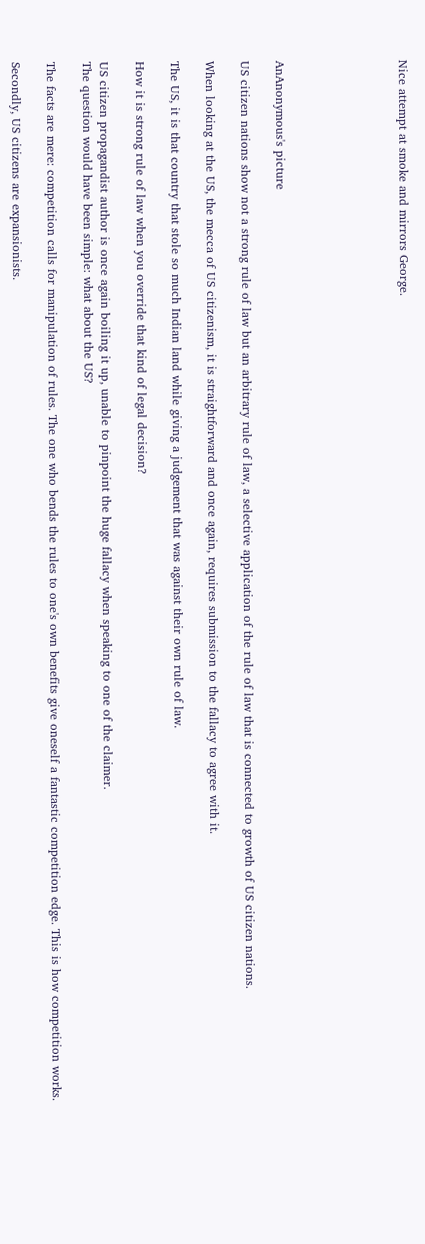Nice attempt at smoke and mirrors George.






AnAnonymous's picture

US citizen nations show not a strong rule of law but an arbitrary rule of law, a selective application of the rule of law that is connected to growth of US citizen nations.

When looking at the US, the mecca of US citizenism, it is straightforward and once again, requires submission to the fallacy to agree with it.

The US, it is that country that stole so much Indian land while giving a judgement that was against their own rule of law.

How it is strong rule of law when you override that kind of legal decision?

US citizen propagandist author is once again boiling it up, unable to pinpoint the huge fallacy when speaking to one of the claimer.
The question would have been simple: what about the US?

The facts are mere: competition calls for manipulation of rules. The one who bends the rules to one's own benefits give oneself a fantastic competition edge. This is how competition works.

Secondly, US citizens are expansionists.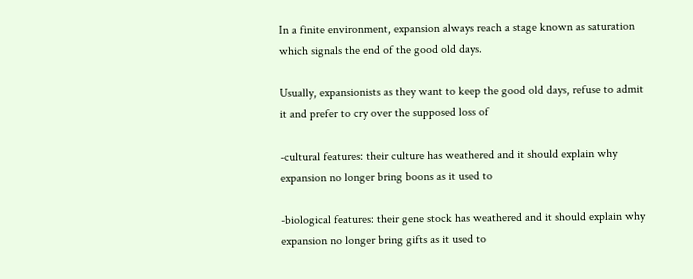In a finite environment, expansion always reach a stage known as saturation which signals the end of the good old days.

Usually, expansionists as they want to keep the good old days, refuse to admit it and prefer to cry over the supposed loss of

-cultural features: their culture has weathered and it should explain why expansion no longer bring boons as it used to

-biological features: their gene stock has weathered and it should explain why expansion no longer bring gifts as it used to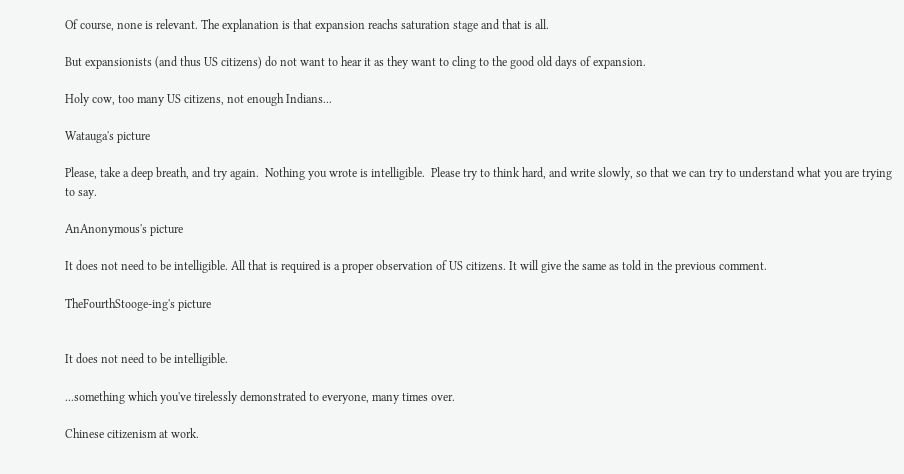Of course, none is relevant. The explanation is that expansion reachs saturation stage and that is all.

But expansionists (and thus US citizens) do not want to hear it as they want to cling to the good old days of expansion.

Holy cow, too many US citizens, not enough Indians...

Watauga's picture

Please, take a deep breath, and try again.  Nothing you wrote is intelligible.  Please try to think hard, and write slowly, so that we can try to understand what you are trying to say.

AnAnonymous's picture

It does not need to be intelligible. All that is required is a proper observation of US citizens. It will give the same as told in the previous comment.

TheFourthStooge-ing's picture


It does not need to be intelligible.

...something which you've tirelessly demonstrated to everyone, many times over.

Chinese citizenism at work.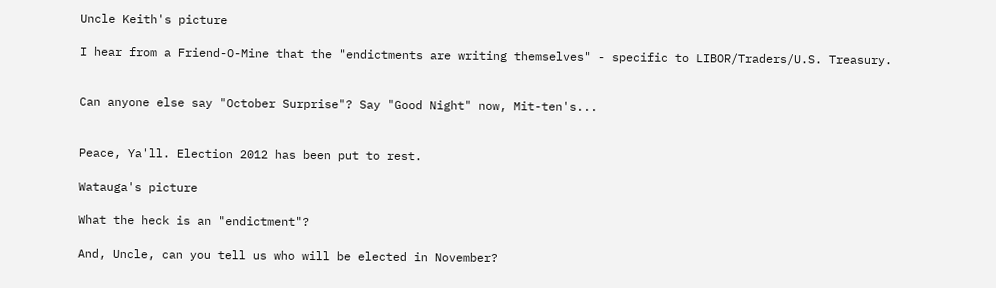Uncle Keith's picture

I hear from a Friend-O-Mine that the "endictments are writing themselves" - specific to LIBOR/Traders/U.S. Treasury.


Can anyone else say "October Surprise"? Say "Good Night" now, Mit-ten's...


Peace, Ya'll. Election 2012 has been put to rest.

Watauga's picture

What the heck is an "endictment"?

And, Uncle, can you tell us who will be elected in November?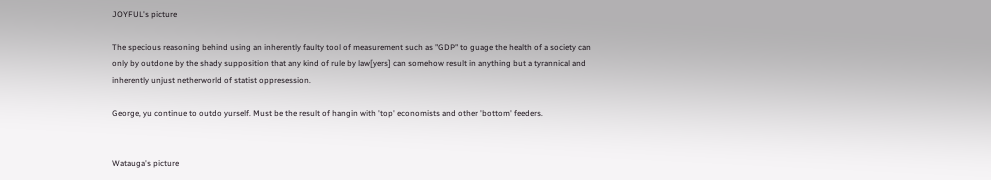JOYFUL's picture

The specious reasoning behind using an inherently faulty tool of measurement such as "GDP" to guage the health of a society can only by outdone by the shady supposition that any kind of rule by law[yers] can somehow result in anything but a tyrannical and inherently unjust netherworld of statist oppresession.

George, yu continue to outdo yurself. Must be the result of hangin with 'top' economists and other 'bottom' feeders.


Watauga's picture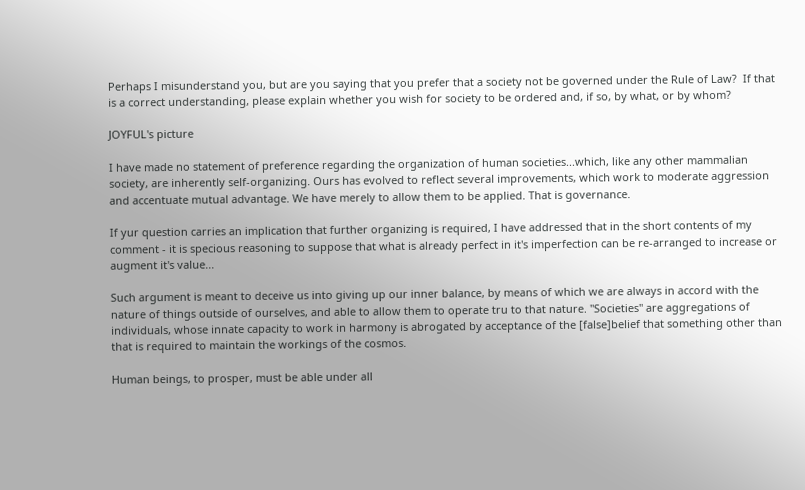Perhaps I misunderstand you, but are you saying that you prefer that a society not be governed under the Rule of Law?  If that is a correct understanding, please explain whether you wish for society to be ordered and, if so, by what, or by whom?

JOYFUL's picture

I have made no statement of preference regarding the organization of human societies...which, like any other mammalian society, are inherently self-organizing. Ours has evolved to reflect several improvements, which work to moderate aggression and accentuate mutual advantage. We have merely to allow them to be applied. That is governance.

If yur question carries an implication that further organizing is required, I have addressed that in the short contents of my comment - it is specious reasoning to suppose that what is already perfect in it's imperfection can be re-arranged to increase or augment it's value...

Such argument is meant to deceive us into giving up our inner balance, by means of which we are always in accord with the nature of things outside of ourselves, and able to allow them to operate tru to that nature. "Societies" are aggregations of individuals, whose innate capacity to work in harmony is abrogated by acceptance of the [false]belief that something other than that is required to maintain the workings of the cosmos.

Human beings, to prosper, must be able under all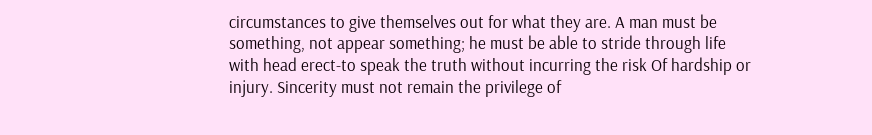circumstances to give themselves out for what they are. A man must be something, not appear something; he must be able to stride through life with head erect-to speak the truth without incurring the risk Of hardship or injury. Sincerity must not remain the privilege of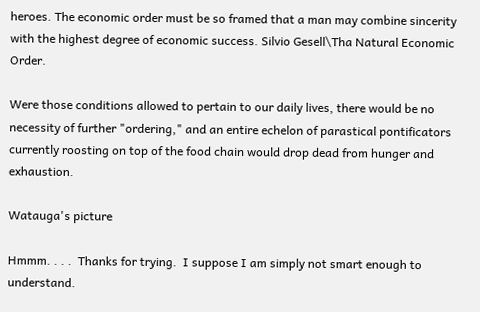heroes. The economic order must be so framed that a man may combine sincerity with the highest degree of economic success. Silvio Gesell\Tha Natural Economic Order.

Were those conditions allowed to pertain to our daily lives, there would be no necessity of further "ordering," and an entire echelon of parastical pontificators currently roosting on top of the food chain would drop dead from hunger and exhaustion.

Watauga's picture

Hmmm. . . .  Thanks for trying.  I suppose I am simply not smart enough to understand.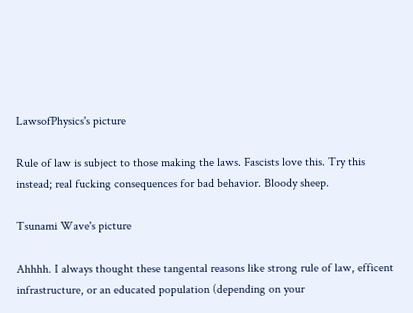LawsofPhysics's picture

Rule of law is subject to those making the laws. Fascists love this. Try this instead; real fucking consequences for bad behavior. Bloody sheep.

Tsunami Wave's picture

Ahhhh. I always thought these tangental reasons like strong rule of law, efficent infrastructure, or an educated population (depending on your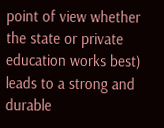point of view whether the state or private education works best) leads to a strong and durable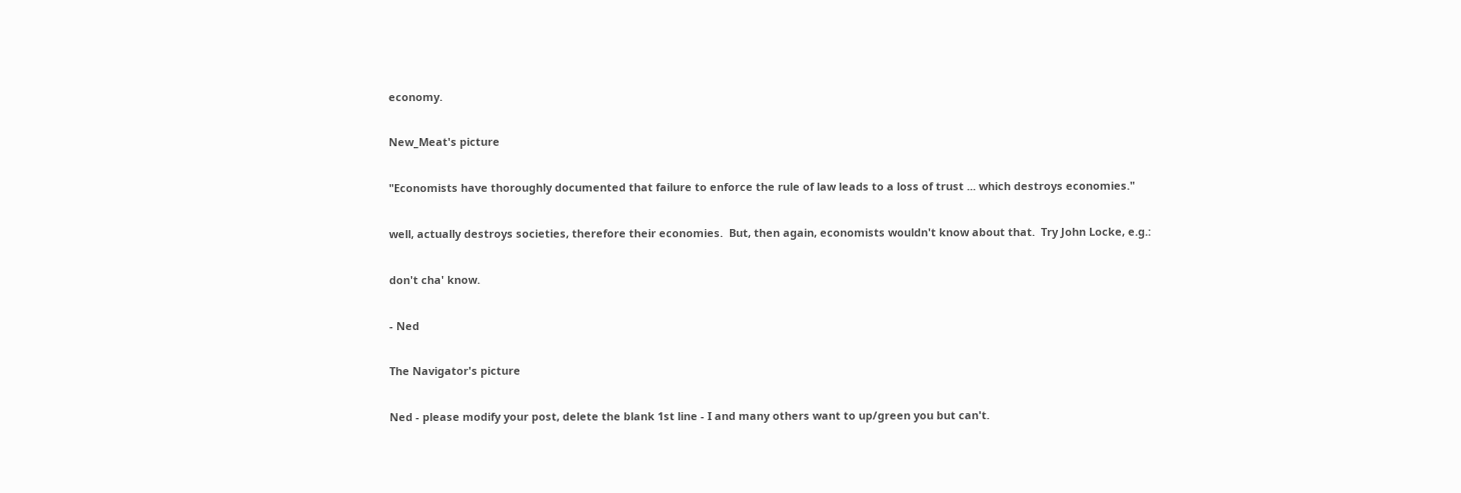economy.

New_Meat's picture

"Economists have thoroughly documented that failure to enforce the rule of law leads to a loss of trust ... which destroys economies."

well, actually destroys societies, therefore their economies.  But, then again, economists wouldn't know about that.  Try John Locke, e.g.:

don't cha' know.

- Ned

The Navigator's picture

Ned - please modify your post, delete the blank 1st line - I and many others want to up/green you but can't.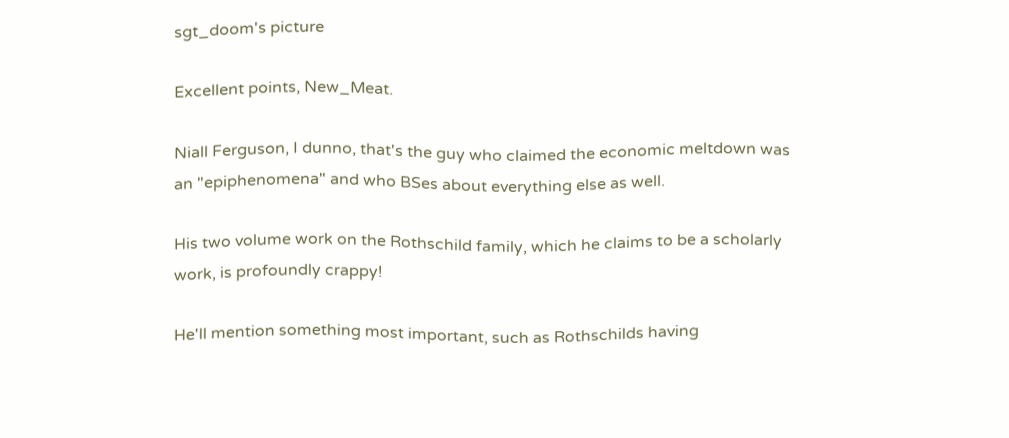sgt_doom's picture

Excellent points, New_Meat.

Niall Ferguson, I dunno, that's the guy who claimed the economic meltdown was an "epiphenomena" and who BSes about everything else as well.

His two volume work on the Rothschild family, which he claims to be a scholarly work, is profoundly crappy!

He'll mention something most important, such as Rothschilds having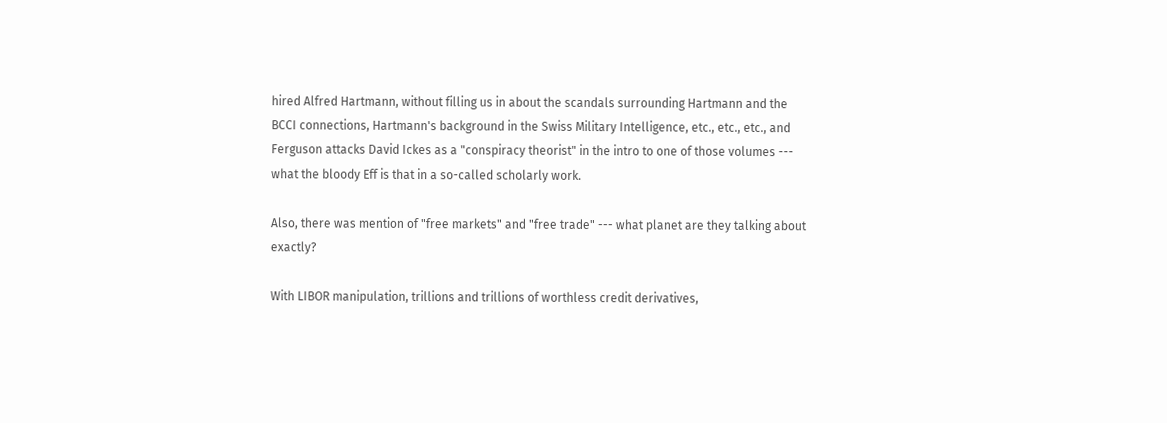hired Alfred Hartmann, without filling us in about the scandals surrounding Hartmann and the BCCI connections, Hartmann's background in the Swiss Military Intelligence, etc., etc., etc., and Ferguson attacks David Ickes as a "conspiracy theorist" in the intro to one of those volumes --- what the bloody Eff is that in a so-called scholarly work.

Also, there was mention of "free markets" and "free trade" --- what planet are they talking about exactly?

With LIBOR manipulation, trillions and trillions of worthless credit derivatives,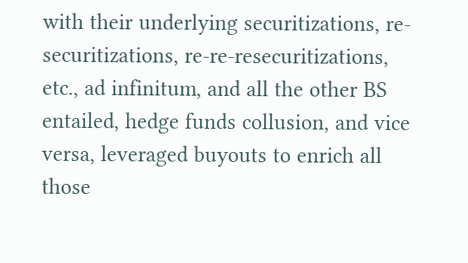with their underlying securitizations, re-securitizations, re-re-resecuritizations, etc., ad infinitum, and all the other BS entailed, hedge funds collusion, and vice versa, leveraged buyouts to enrich all those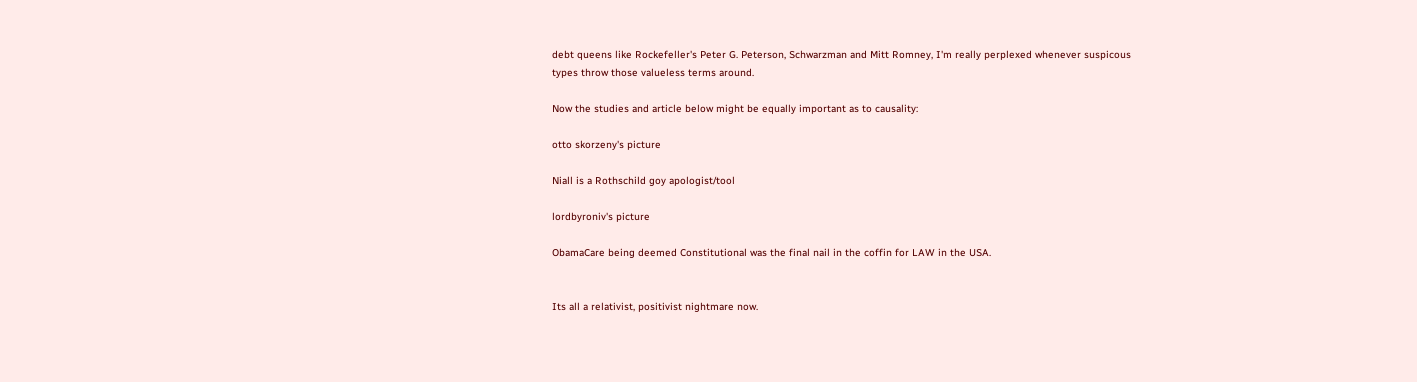debt queens like Rockefeller's Peter G. Peterson, Schwarzman and Mitt Romney, I'm really perplexed whenever suspicous types throw those valueless terms around.

Now the studies and article below might be equally important as to causality:

otto skorzeny's picture

Niall is a Rothschild goy apologist/tool

lordbyroniv's picture

ObamaCare being deemed Constitutional was the final nail in the coffin for LAW in the USA.


Its all a relativist, positivist nightmare now.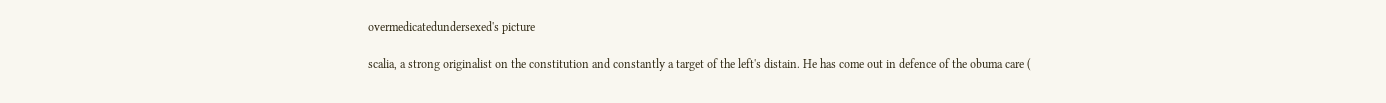overmedicatedundersexed's picture

scalia, a strong originalist on the constitution and constantly a target of the left's distain. He has come out in defence of the obuma care (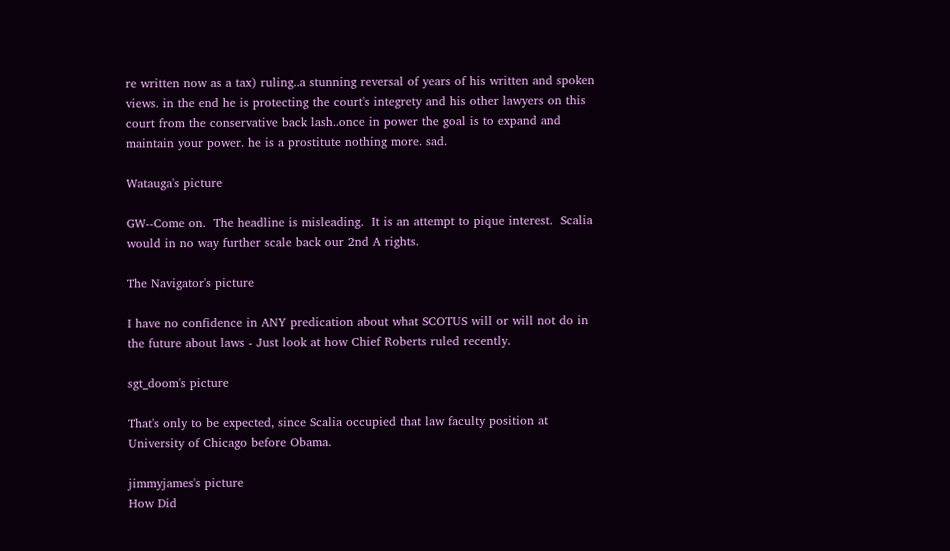re written now as a tax) ruling..a stunning reversal of years of his written and spoken views. in the end he is protecting the court's integrety and his other lawyers on this court from the conservative back lash..once in power the goal is to expand and maintain your power. he is a prostitute nothing more. sad.

Watauga's picture

GW--Come on.  The headline is misleading.  It is an attempt to pique interest.  Scalia would in no way further scale back our 2nd A rights.

The Navigator's picture

I have no confidence in ANY predication about what SCOTUS will or will not do in the future about laws - Just look at how Chief Roberts ruled recently.

sgt_doom's picture

That's only to be expected, since Scalia occupied that law faculty position at University of Chicago before Obama.

jimmyjames's picture
How Did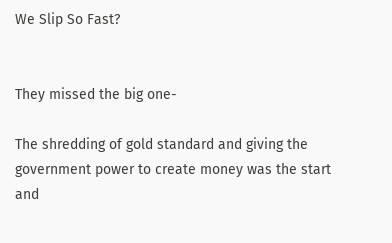We Slip So Fast?


They missed the big one-

The shredding of gold standard and giving the government power to create money was the start and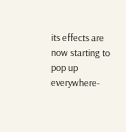its effects are now starting to pop up everywhere-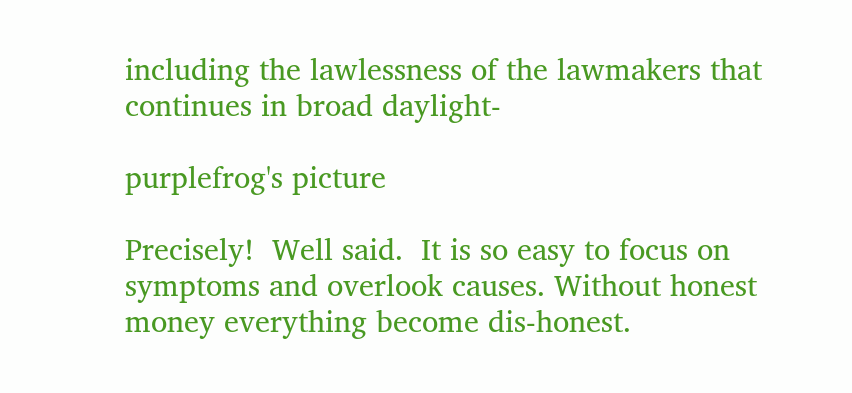including the lawlessness of the lawmakers that continues in broad daylight-

purplefrog's picture

Precisely!  Well said.  It is so easy to focus on symptoms and overlook causes. Without honest money everything become dis-honest.